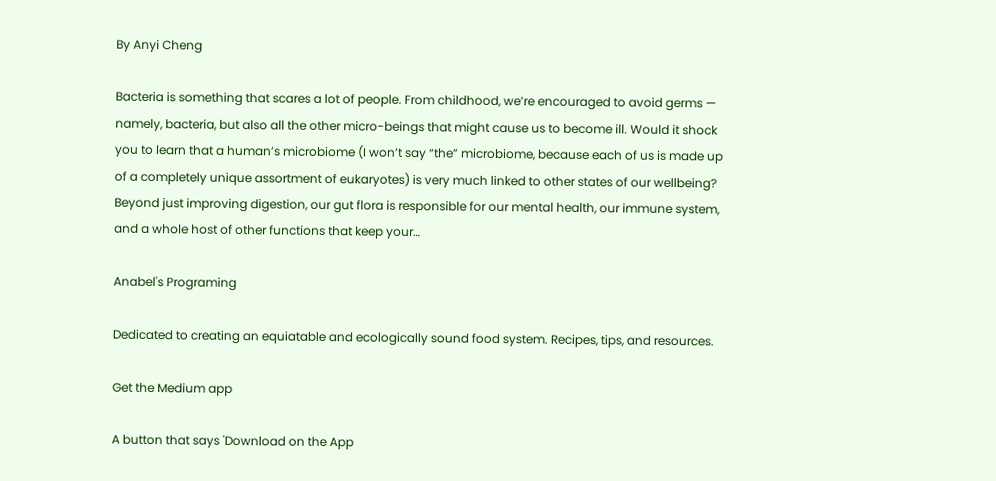By Anyi Cheng

Bacteria is something that scares a lot of people. From childhood, we’re encouraged to avoid germs — namely, bacteria, but also all the other micro-beings that might cause us to become ill. Would it shock you to learn that a human’s microbiome (I won’t say “the” microbiome, because each of us is made up of a completely unique assortment of eukaryotes) is very much linked to other states of our wellbeing? Beyond just improving digestion, our gut flora is responsible for our mental health, our immune system, and a whole host of other functions that keep your…

Anabel's Programing

Dedicated to creating an equiatable and ecologically sound food system. Recipes, tips, and resources.

Get the Medium app

A button that says 'Download on the App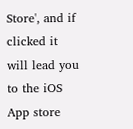Store', and if clicked it will lead you to the iOS App store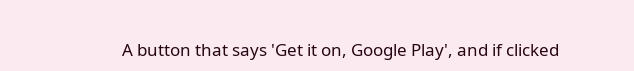A button that says 'Get it on, Google Play', and if clicked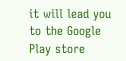it will lead you to the Google Play store